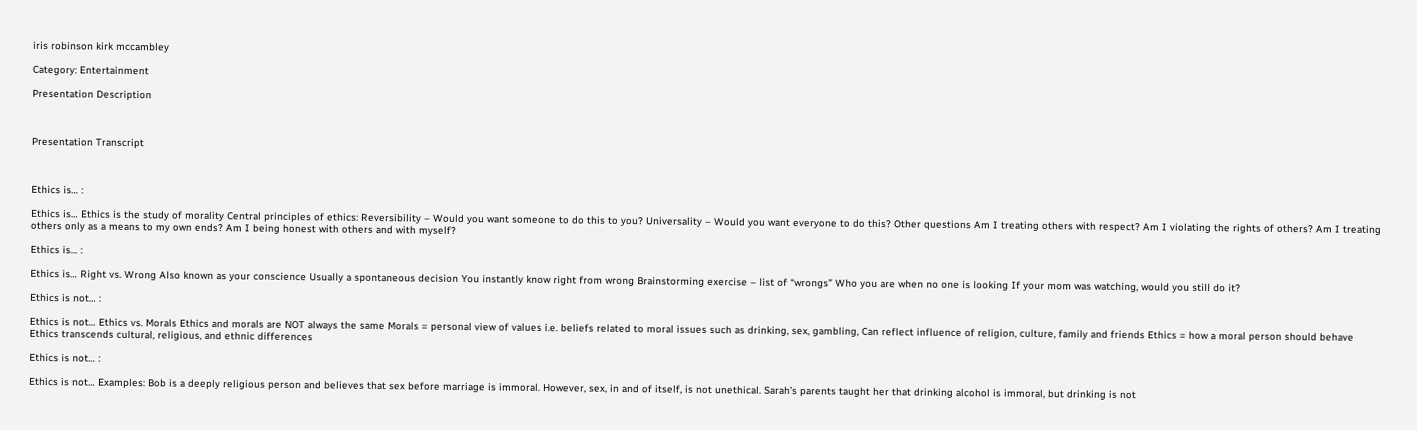iris robinson kirk mccambley

Category: Entertainment

Presentation Description



Presentation Transcript



Ethics is… :

Ethics is… Ethics is the study of morality Central principles of ethics: Reversibility – Would you want someone to do this to you? Universality – Would you want everyone to do this? Other questions Am I treating others with respect? Am I violating the rights of others? Am I treating others only as a means to my own ends? Am I being honest with others and with myself?

Ethics is… :

Ethics is… Right vs. Wrong Also known as your conscience Usually a spontaneous decision You instantly know right from wrong Brainstorming exercise – list of “wrongs” Who you are when no one is looking If your mom was watching, would you still do it?

Ethics is not… :

Ethics is not… Ethics vs. Morals Ethics and morals are NOT always the same Morals = personal view of values i.e. beliefs related to moral issues such as drinking, sex, gambling, Can reflect influence of religion, culture, family and friends Ethics = how a moral person should behave Ethics transcends cultural, religious, and ethnic differences

Ethics is not… :

Ethics is not… Examples: Bob is a deeply religious person and believes that sex before marriage is immoral. However, sex, in and of itself, is not unethical. Sarah’s parents taught her that drinking alcohol is immoral, but drinking is not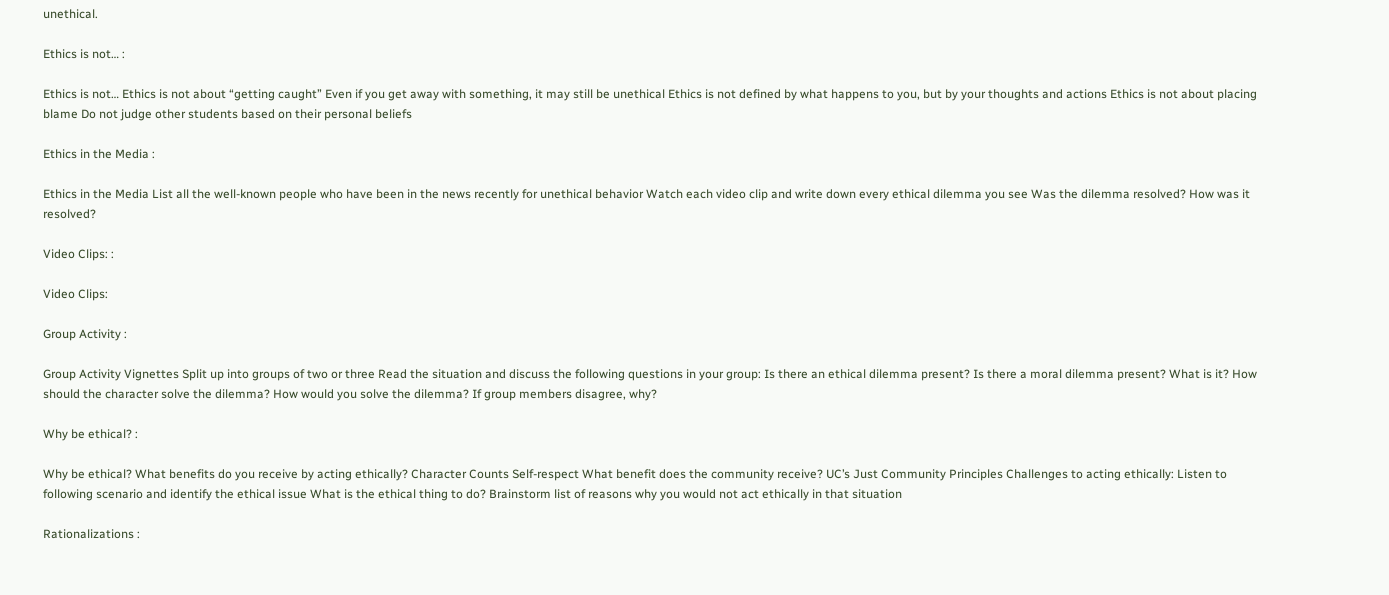unethical.

Ethics is not… :

Ethics is not… Ethics is not about “getting caught” Even if you get away with something, it may still be unethical Ethics is not defined by what happens to you, but by your thoughts and actions Ethics is not about placing blame Do not judge other students based on their personal beliefs

Ethics in the Media :

Ethics in the Media List all the well-known people who have been in the news recently for unethical behavior Watch each video clip and write down every ethical dilemma you see Was the dilemma resolved? How was it resolved?

Video Clips: :

Video Clips:

Group Activity :

Group Activity Vignettes Split up into groups of two or three Read the situation and discuss the following questions in your group: Is there an ethical dilemma present? Is there a moral dilemma present? What is it? How should the character solve the dilemma? How would you solve the dilemma? If group members disagree, why?

Why be ethical? :

Why be ethical? What benefits do you receive by acting ethically? Character Counts Self-respect What benefit does the community receive? UC’s Just Community Principles Challenges to acting ethically: Listen to following scenario and identify the ethical issue What is the ethical thing to do? Brainstorm list of reasons why you would not act ethically in that situation

Rationalizations :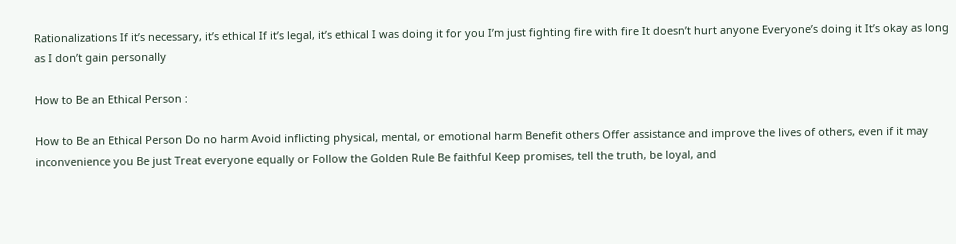Rationalizations If it’s necessary, it’s ethical If it’s legal, it’s ethical I was doing it for you I’m just fighting fire with fire It doesn’t hurt anyone Everyone’s doing it It’s okay as long as I don’t gain personally

How to Be an Ethical Person :

How to Be an Ethical Person Do no harm Avoid inflicting physical, mental, or emotional harm Benefit others Offer assistance and improve the lives of others, even if it may inconvenience you Be just Treat everyone equally or Follow the Golden Rule Be faithful Keep promises, tell the truth, be loyal, and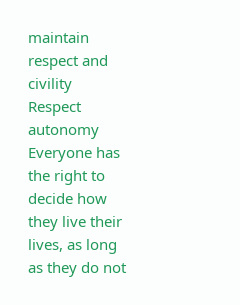maintain respect and civility Respect autonomy Everyone has the right to decide how they live their lives, as long as they do not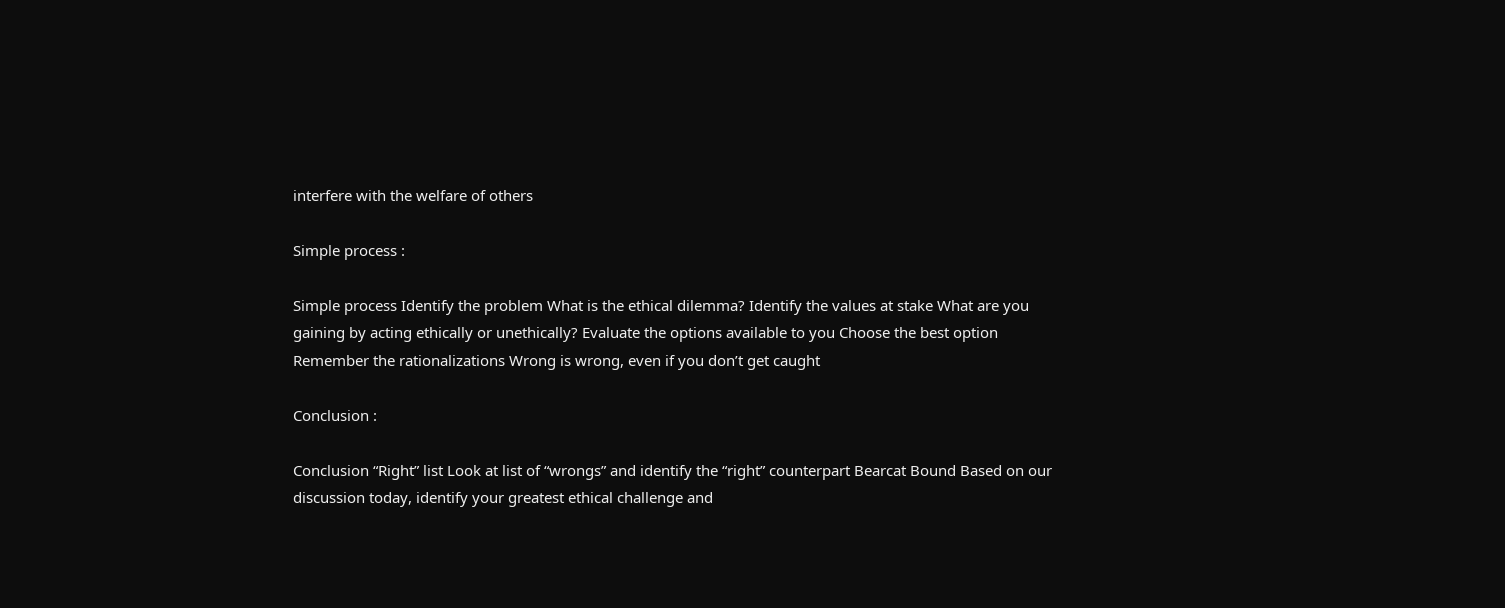interfere with the welfare of others

Simple process :

Simple process Identify the problem What is the ethical dilemma? Identify the values at stake What are you gaining by acting ethically or unethically? Evaluate the options available to you Choose the best option Remember the rationalizations Wrong is wrong, even if you don’t get caught

Conclusion :

Conclusion “Right” list Look at list of “wrongs” and identify the “right” counterpart Bearcat Bound Based on our discussion today, identify your greatest ethical challenge and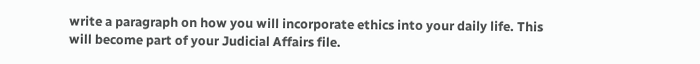write a paragraph on how you will incorporate ethics into your daily life. This will become part of your Judicial Affairs file.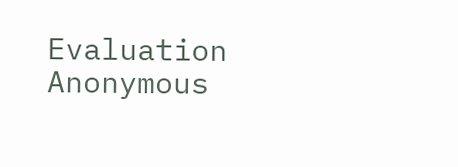Evaluation Anonymous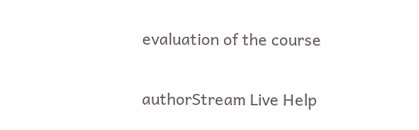evaluation of the course

authorStream Live Help